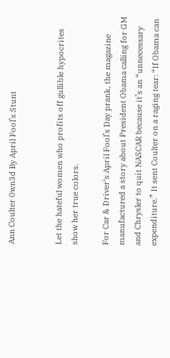Ann Coulter 0wn3d By April Fool’s Stunt


Let the hateful women who profits off gullible hypocrites show her true colors.

For Car & Driver‘s April Fool’s Day prank, the magazine manufactured a story about President Obama calling for GM and Chrysler to quit NASCAR because it’s an “unnecessary expenditure.” It sent Coulter on a raging tear: “If Obama can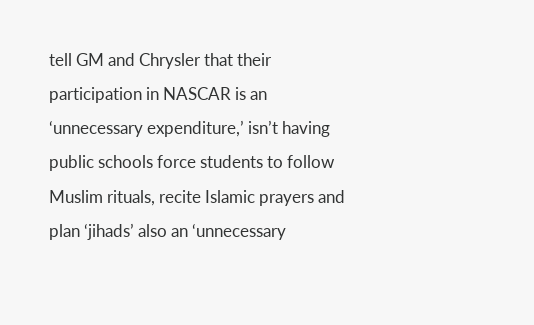tell GM and Chrysler that their participation in NASCAR is an ‘unnecessary expenditure,’ isn’t having public schools force students to follow Muslim rituals, recite Islamic prayers and plan ‘jihads’ also an ‘unnecessary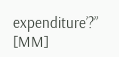expenditure’?” [MM]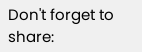Don't forget to share: